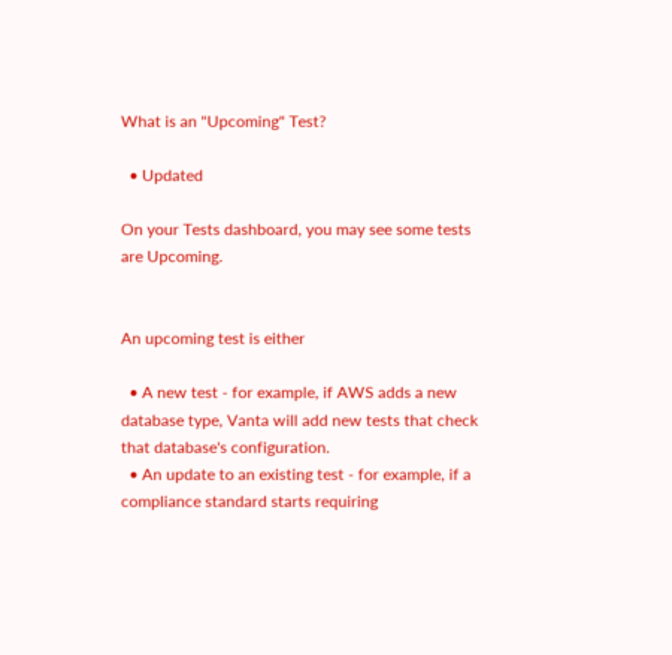What is an "Upcoming" Test?

  • Updated

On your Tests dashboard, you may see some tests are Upcoming.


An upcoming test is either

  • A new test - for example, if AWS adds a new database type, Vanta will add new tests that check that database's configuration.
  • An update to an existing test - for example, if a compliance standard starts requiring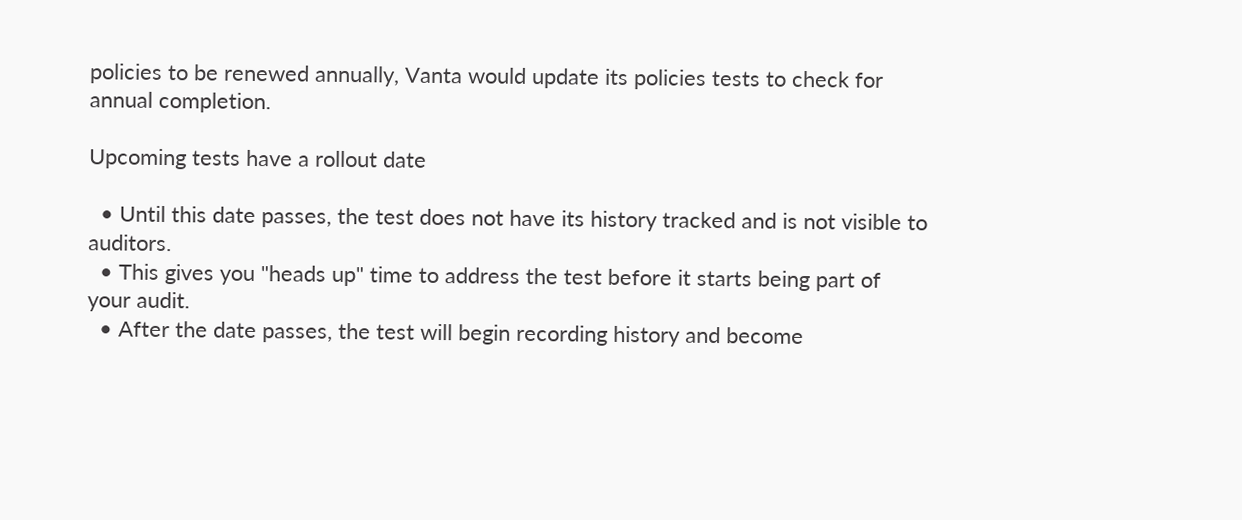policies to be renewed annually, Vanta would update its policies tests to check for annual completion.

Upcoming tests have a rollout date

  • Until this date passes, the test does not have its history tracked and is not visible to auditors.
  • This gives you "heads up" time to address the test before it starts being part of your audit.
  • After the date passes, the test will begin recording history and become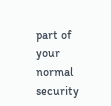part of your normal security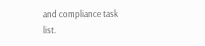and compliance task list.